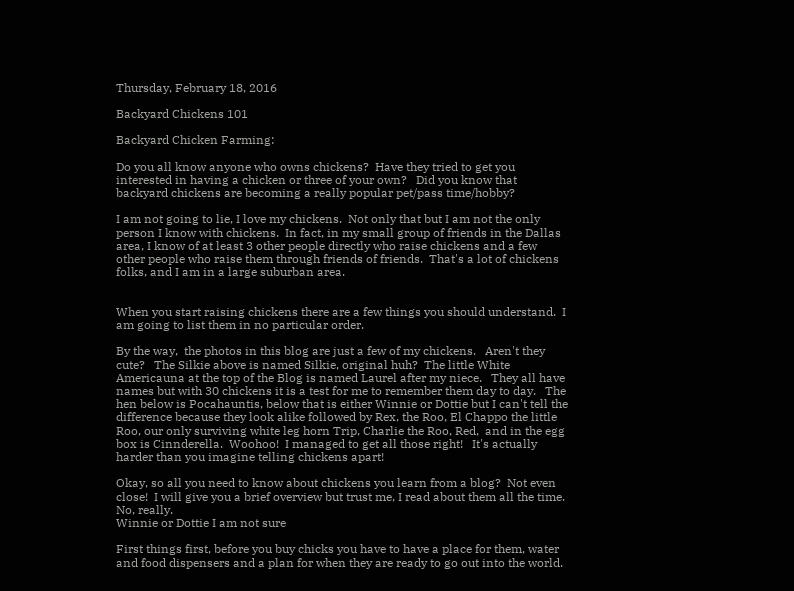Thursday, February 18, 2016

Backyard Chickens 101

Backyard Chicken Farming:

Do you all know anyone who owns chickens?  Have they tried to get you interested in having a chicken or three of your own?   Did you know that backyard chickens are becoming a really popular pet/pass time/hobby?

I am not going to lie, I love my chickens.  Not only that but I am not the only person I know with chickens.  In fact, in my small group of friends in the Dallas area, I know of at least 3 other people directly who raise chickens and a few other people who raise them through friends of friends.  That's a lot of chickens folks, and I am in a large suburban area.


When you start raising chickens there are a few things you should understand.  I am going to list them in no particular order.

By the way,  the photos in this blog are just a few of my chickens.   Aren't they cute?   The Silkie above is named Silkie, original huh?  The little White Americauna at the top of the Blog is named Laurel after my niece.   They all have names but with 30 chickens it is a test for me to remember them day to day.   The hen below is Pocahauntis, below that is either Winnie or Dottie but I can't tell the difference because they look alike followed by Rex, the Roo, El Chappo the little Roo, our only surviving white leg horn Trip, Charlie the Roo, Red,  and in the egg box is Cinnderella.  Woohoo!  I managed to get all those right!   It's actually harder than you imagine telling chickens apart!

Okay, so all you need to know about chickens you learn from a blog?  Not even close!  I will give you a brief overview but trust me, I read about them all the time.  No, really.
Winnie or Dottie I am not sure

First things first, before you buy chicks you have to have a place for them, water and food dispensers and a plan for when they are ready to go out into the world.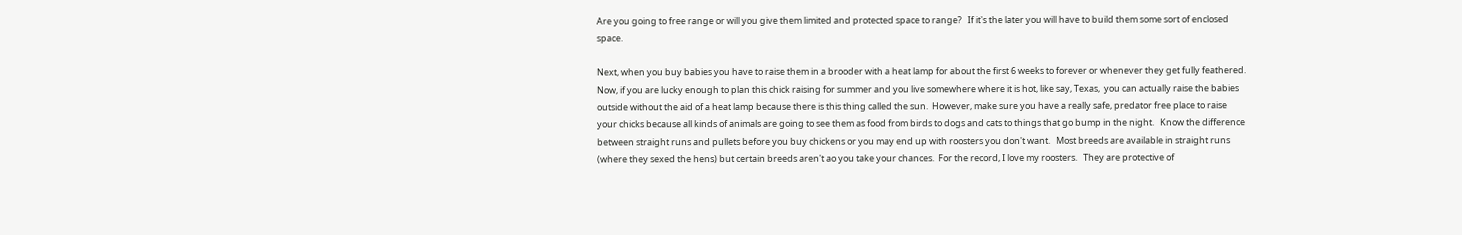Are you going to free range or will you give them limited and protected space to range?   If it's the later you will have to build them some sort of enclosed space.

Next, when you buy babies you have to raise them in a brooder with a heat lamp for about the first 6 weeks to forever or whenever they get fully feathered.   Now, if you are lucky enough to plan this chick raising for summer and you live somewhere where it is hot, like say, Texas,  you can actually raise the babies outside without the aid of a heat lamp because there is this thing called the sun.  However, make sure you have a really safe, predator free place to raise your chicks because all kinds of animals are going to see them as food from birds to dogs and cats to things that go bump in the night.   Know the difference between straight runs and pullets before you buy chickens or you may end up with roosters you don't want.   Most breeds are available in straight runs (where they sexed the hens) but certain breeds aren't ao you take your chances.  For the record, I love my roosters.   They are protective of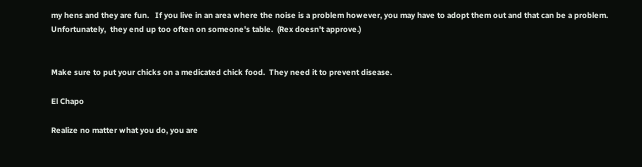my hens and they are fun.   If you live in an area where the noise is a problem however, you may have to adopt them out and that can be a problem.  Unfortunately,  they end up too often on someone's table.  (Rex doesn't approve.)


Make sure to put your chicks on a medicated chick food.  They need it to prevent disease.

El Chapo

Realize no matter what you do, you are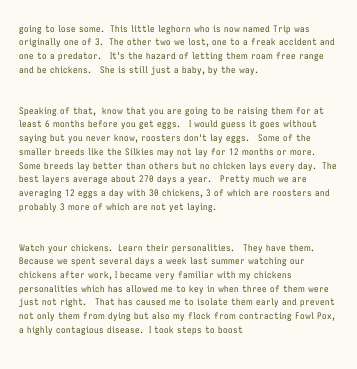going to lose some.  This little leghorn who is now named Trip was originally one of 3.  The other two we lost, one to a freak accident and one to a predator.   It's the hazard of letting them roam free range and be chickens.   She is still just a baby, by the way.


Speaking of that,  know that you are going to be raising them for at least 6 months before you get eggs.   I would guess it goes without saying but you never know, roosters don't lay eggs.   Some of the smaller breeds like the Silkies may not lay for 12 months or more.   Some breeds lay better than others but no chicken lays every day.  The best layers average about 270 days a year.   Pretty much we are averaging 12 eggs a day with 30 chickens, 3 of which are roosters and probably 3 more of which are not yet laying.


Watch your chickens.  Learn their personalities.   They have them.  Because we spent several days a week last summer watching our chickens after work, I became very familiar with my chickens personalities which has allowed me to key in when three of them were just not right.   That has caused me to isolate them early and prevent not only them from dying but also my flock from contracting Fowl Pox, a highly contagious disease.  I took steps to boost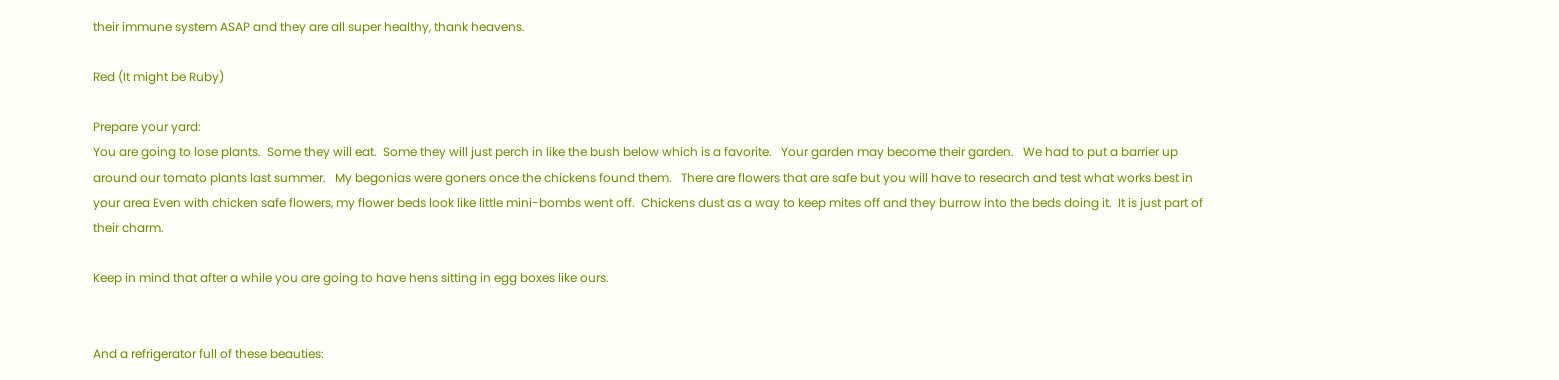their immune system ASAP and they are all super healthy, thank heavens.

Red (It might be Ruby)

Prepare your yard:
You are going to lose plants.  Some they will eat.  Some they will just perch in like the bush below which is a favorite.   Your garden may become their garden.   We had to put a barrier up around our tomato plants last summer.   My begonias were goners once the chickens found them.   There are flowers that are safe but you will have to research and test what works best in your area Even with chicken safe flowers, my flower beds look like little mini-bombs went off.  Chickens dust as a way to keep mites off and they burrow into the beds doing it.  It is just part of their charm.

Keep in mind that after a while you are going to have hens sitting in egg boxes like ours.


And a refrigerator full of these beauties: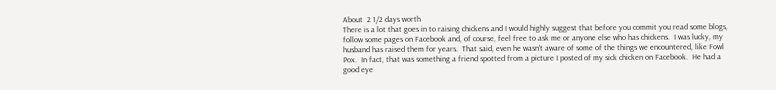About  2 1/2 days worth
There is a lot that goes in to raising chickens and I would highly suggest that before you commit you read some blogs, follow some pages on Facebook and, of course, feel free to ask me or anyone else who has chickens.  I was lucky, my husband has raised them for years.  That said, even he wasn't aware of some of the things we encountered, like Fowl Pox.  In fact, that was something a friend spotted from a picture I posted of my sick chicken on Facebook.  He had a good eye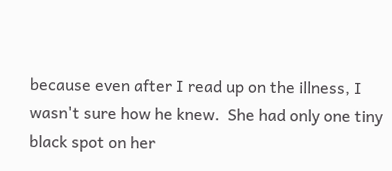because even after I read up on the illness, I wasn't sure how he knew.  She had only one tiny black spot on her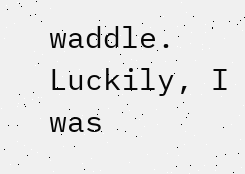waddle.  Luckily, I was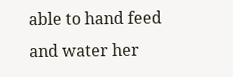able to hand feed and water her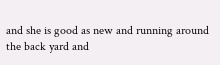and she is good as new and running around the back yard and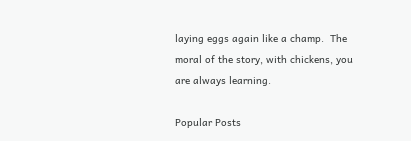laying eggs again like a champ.  The moral of the story, with chickens, you are always learning.

Popular Posts